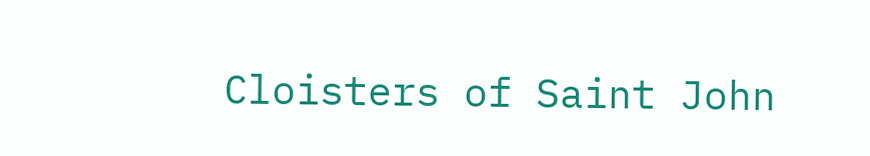Cloisters of Saint John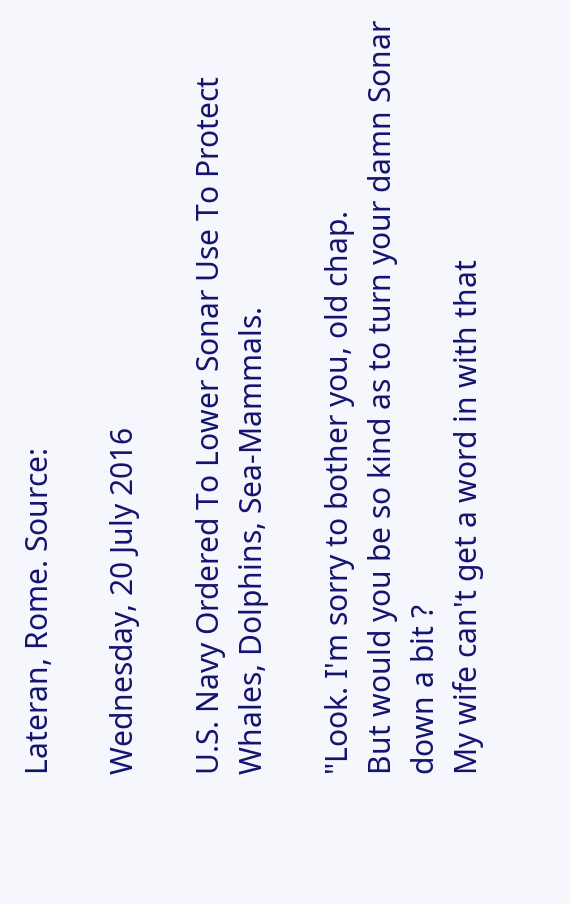Lateran, Rome. Source:

Wednesday, 20 July 2016

U.S. Navy Ordered To Lower Sonar Use To Protect Whales, Dolphins, Sea-Mammals.

"Look. I'm sorry to bother you, old chap.
But would you be so kind as to turn your damn Sonar down a bit ?
My wife can't get a word in with that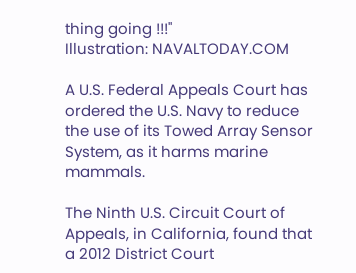thing going !!!"
Illustration: NAVALTODAY.COM

A U.S. Federal Appeals Court has ordered the U.S. Navy to reduce the use of its Towed Array Sensor System, as it harms marine mammals.

The Ninth U.S. Circuit Court of Appeals, in California, found that a 2012 District Court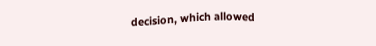decision, which allowed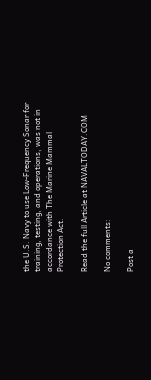the U.S. Navy to use Low-Frequency Sonar for training, testing, and operations, was not in accordance with The Marine Mammal Protection Act.

Read the full Article at NAVALTODAY.COM

No comments:

Post a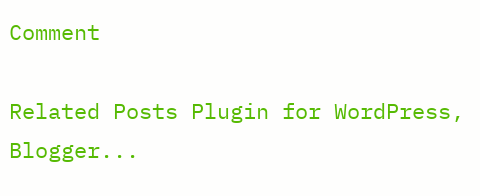Comment

Related Posts Plugin for WordPress, Blogger...